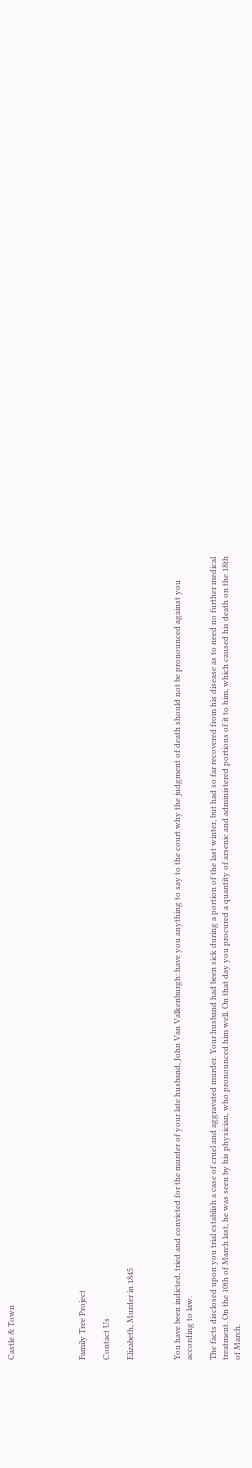Castle & Town





Family Tree Project

Contact Us

Elizabeth, Murder in 1845



You have been indicted, tried and convicted for the murder of your late husband, John Van Valkenburgh: have you anything to say to the court why the judgment of death should not be pronounced against you according to law.

The facts disclosed upon you trial establish a case of cruel and aggravated murder. Your husband had been sick during a portion of the last winter, but had so far recovered from his disease as to need no further medical treatment. On the 10th of March last, he was seen by his physician, who pronounced him well. On that day you procured a quantity of arsenic and administered portions of it to him, which caused his death on the 18th of March.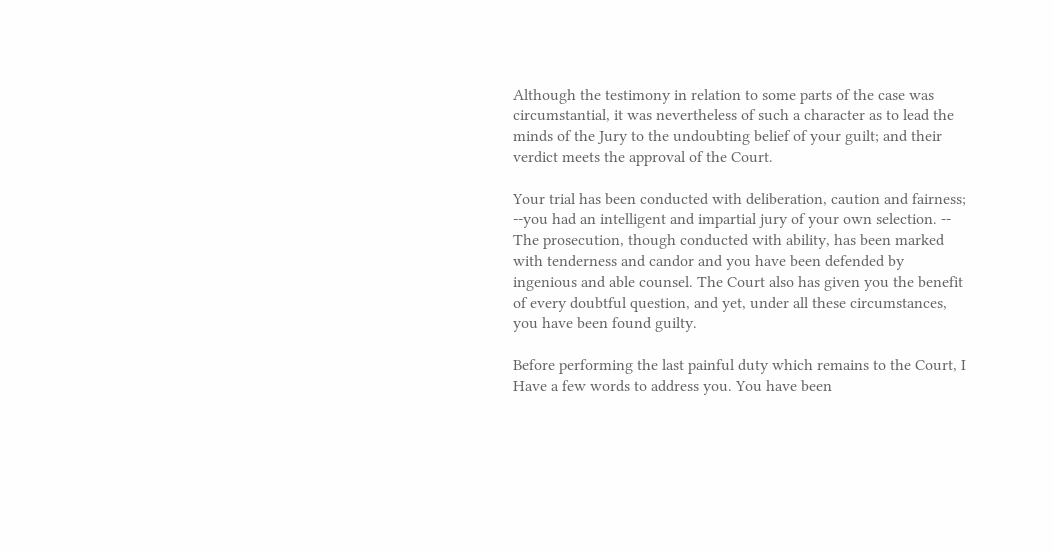Although the testimony in relation to some parts of the case was circumstantial, it was nevertheless of such a character as to lead the minds of the Jury to the undoubting belief of your guilt; and their verdict meets the approval of the Court.

Your trial has been conducted with deliberation, caution and fairness; --you had an intelligent and impartial jury of your own selection. -- The prosecution, though conducted with ability, has been marked with tenderness and candor and you have been defended by ingenious and able counsel. The Court also has given you the benefit of every doubtful question, and yet, under all these circumstances, you have been found guilty.

Before performing the last painful duty which remains to the Court, I Have a few words to address you. You have been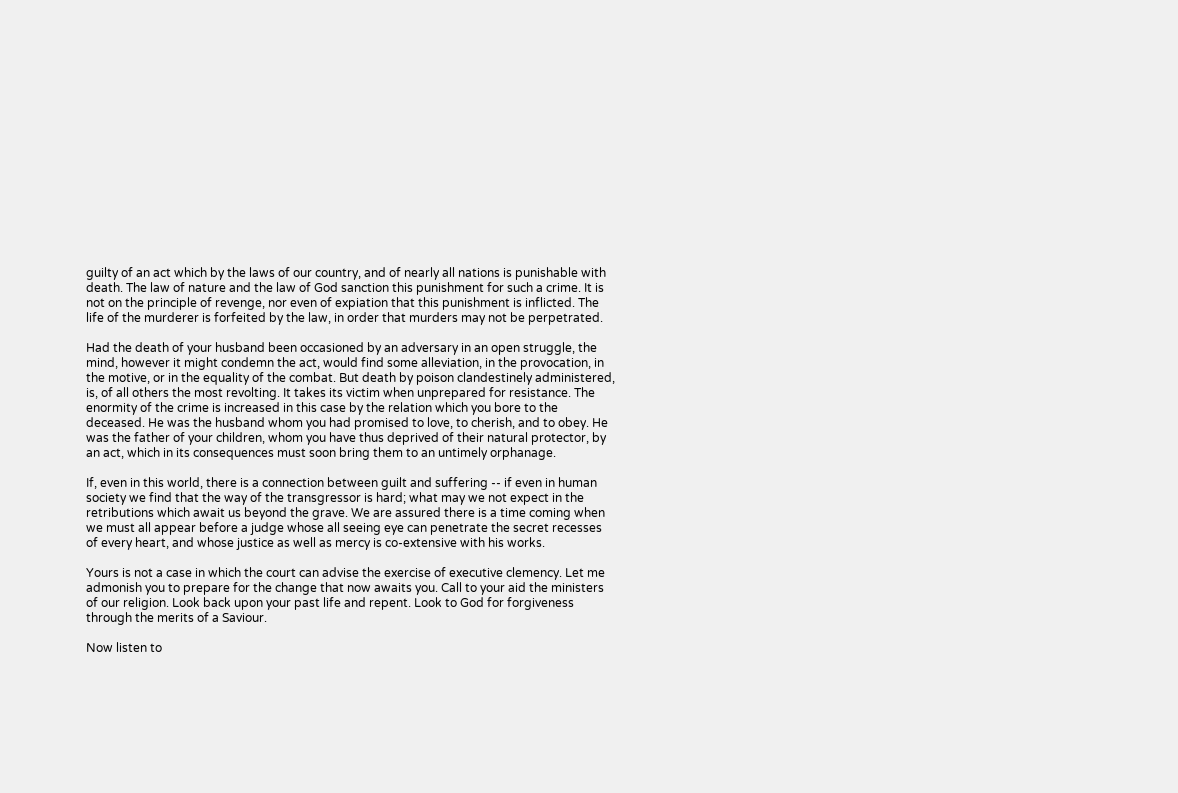guilty of an act which by the laws of our country, and of nearly all nations is punishable with death. The law of nature and the law of God sanction this punishment for such a crime. It is not on the principle of revenge, nor even of expiation that this punishment is inflicted. The life of the murderer is forfeited by the law, in order that murders may not be perpetrated.

Had the death of your husband been occasioned by an adversary in an open struggle, the mind, however it might condemn the act, would find some alleviation, in the provocation, in the motive, or in the equality of the combat. But death by poison clandestinely administered, is, of all others the most revolting. It takes its victim when unprepared for resistance. The enormity of the crime is increased in this case by the relation which you bore to the deceased. He was the husband whom you had promised to love, to cherish, and to obey. He was the father of your children, whom you have thus deprived of their natural protector, by an act, which in its consequences must soon bring them to an untimely orphanage.

If, even in this world, there is a connection between guilt and suffering -- if even in human society we find that the way of the transgressor is hard; what may we not expect in the retributions which await us beyond the grave. We are assured there is a time coming when we must all appear before a judge whose all seeing eye can penetrate the secret recesses of every heart, and whose justice as well as mercy is co-extensive with his works.

Yours is not a case in which the court can advise the exercise of executive clemency. Let me admonish you to prepare for the change that now awaits you. Call to your aid the ministers of our religion. Look back upon your past life and repent. Look to God for forgiveness through the merits of a Saviour.

Now listen to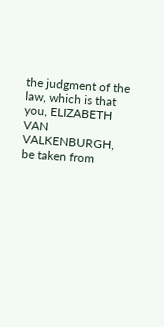the judgment of the law, which is that you, ELIZABETH VAN VALKENBURGH, be taken from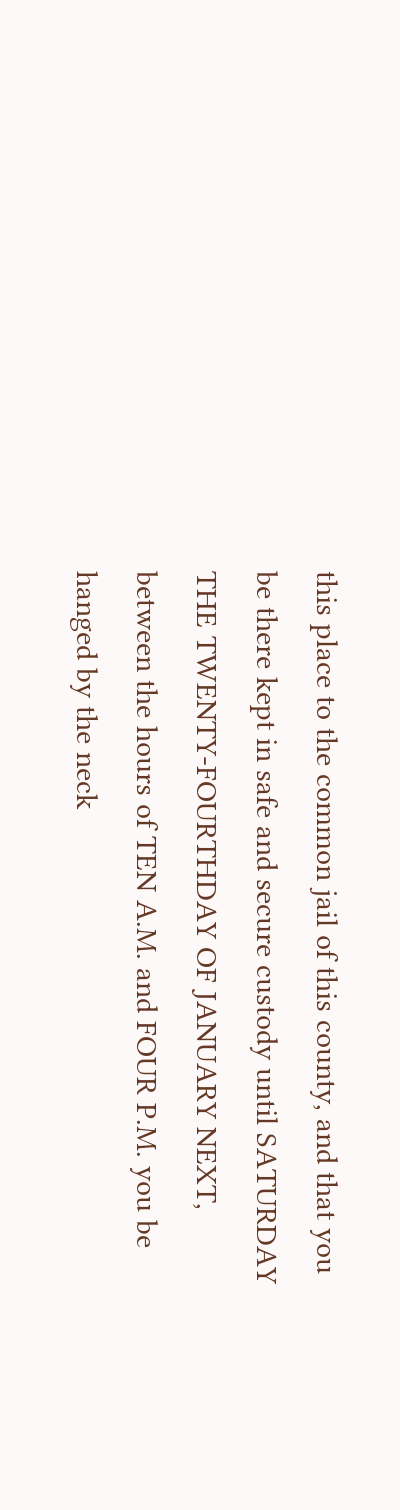this place to the common jail of this county, and that you be there kept in safe and secure custody until SATURDAY THE TWENTY-FOURTHDAY OF JANUARY NEXT, between the hours of TEN A.M. and FOUR P.M. you be hanged by the neck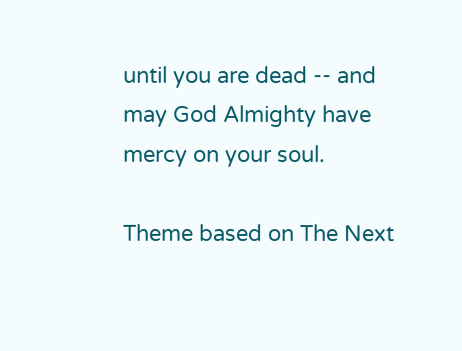until you are dead -- and may God Almighty have mercy on your soul.

Theme based on The Next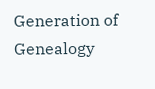Generation of Genealogy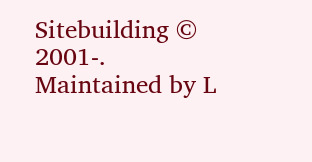Sitebuilding © 2001-.   Maintained by L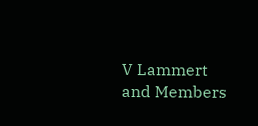V Lammert and Members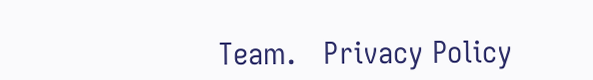Team.   Privacy Policy